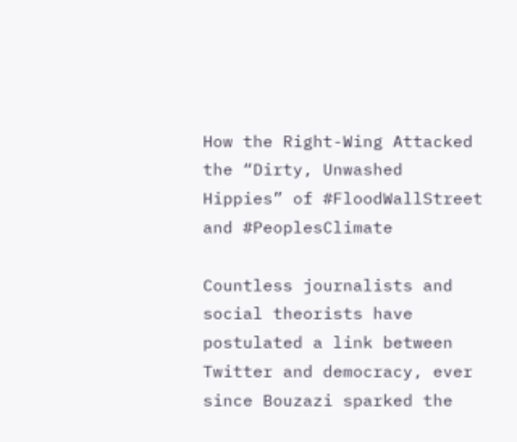How the Right-Wing Attacked the “Dirty, Unwashed Hippies” of #FloodWallStreet and #PeoplesClimate

Countless journalists and social theorists have postulated a link between Twitter and democracy, ever since Bouzazi sparked the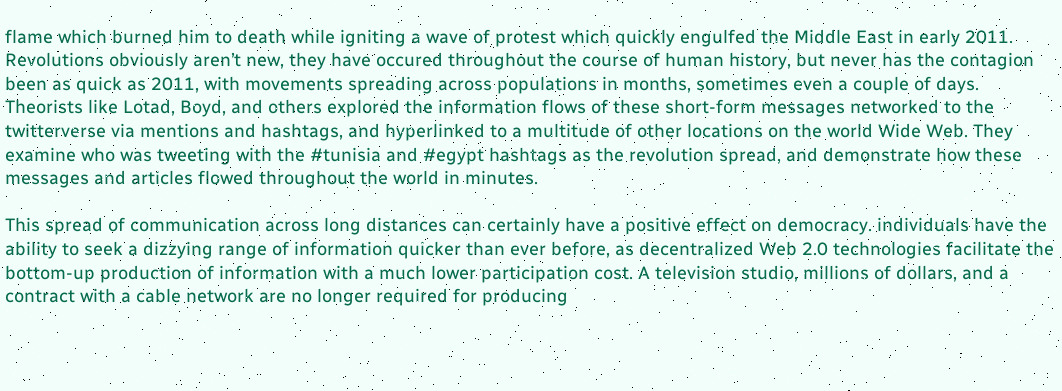flame which burned him to death while igniting a wave of protest which quickly engulfed the Middle East in early 2011. Revolutions obviously aren’t new, they have occured throughout the course of human history, but never has the contagion been as quick as 2011, with movements spreading across populations in months, sometimes even a couple of days. Theorists like Lotad, Boyd, and others explored the information flows of these short-form messages networked to the twitterverse via mentions and hashtags, and hyperlinked to a multitude of other locations on the world Wide Web. They examine who was tweeting with the #tunisia and #egypt hashtags as the revolution spread, and demonstrate how these messages and articles flowed throughout the world in minutes.

This spread of communication across long distances can certainly have a positive effect on democracy. individuals have the ability to seek a dizzying range of information quicker than ever before, as decentralized Web 2.0 technologies facilitate the bottom-up production of information with a much lower participation cost. A television studio, millions of dollars, and a contract with a cable network are no longer required for producing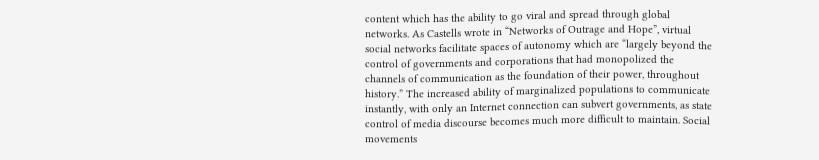content which has the ability to go viral and spread through global networks. As Castells wrote in “Networks of Outrage and Hope”, virtual social networks facilitate spaces of autonomy which are “largely beyond the control of governments and corporations that had monopolized the channels of communication as the foundation of their power, throughout history.” The increased ability of marginalized populations to communicate instantly, with only an Internet connection can subvert governments, as state control of media discourse becomes much more difficult to maintain. Social movements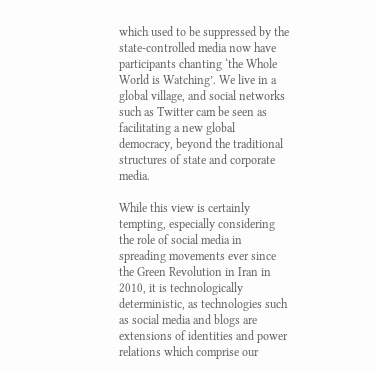which used to be suppressed by the state-controlled media now have participants chanting ‘the Whole World is Watching’. We live in a global village, and social networks such as Twitter cam be seen as facilitating a new global democracy, beyond the traditional structures of state and corporate media.

While this view is certainly tempting, especially considering the role of social media in spreading movements ever since the Green Revolution in Iran in 2010, it is technologically deterministic, as technologies such as social media and blogs are extensions of identities and power relations which comprise our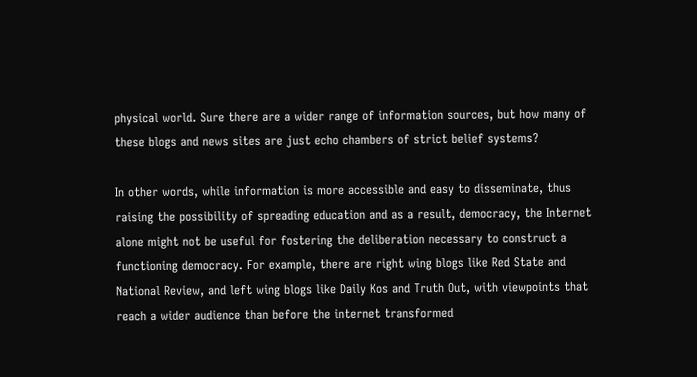physical world. Sure there are a wider range of information sources, but how many of these blogs and news sites are just echo chambers of strict belief systems?

In other words, while information is more accessible and easy to disseminate, thus raising the possibility of spreading education and as a result, democracy, the Internet alone might not be useful for fostering the deliberation necessary to construct a functioning democracy. For example, there are right wing blogs like Red State and National Review, and left wing blogs like Daily Kos and Truth Out, with viewpoints that reach a wider audience than before the internet transformed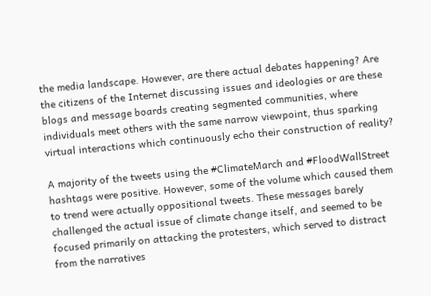the media landscape. However, are there actual debates happening? Are the citizens of the Internet discussing issues and ideologies or are these blogs and message boards creating segmented communities, where individuals meet others with the same narrow viewpoint, thus sparking virtual interactions which continuously echo their construction of reality?

A majority of the tweets using the #ClimateMarch and #FloodWallStreet hashtags were positive. However, some of the volume which caused them to trend were actually oppositional tweets. These messages barely challenged the actual issue of climate change itself, and seemed to be focused primarily on attacking the protesters, which served to distract from the narratives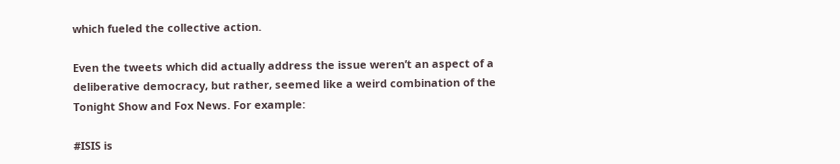which fueled the collective action.

Even the tweets which did actually address the issue weren’t an aspect of a deliberative democracy, but rather, seemed like a weird combination of the Tonight Show and Fox News. For example:

#ISIS is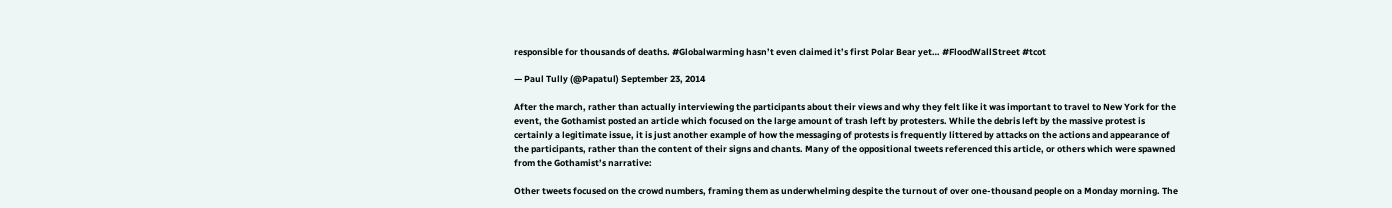responsible for thousands of deaths. #Globalwarming hasn’t even claimed it’s first Polar Bear yet… #FloodWallStreet #tcot

— Paul Tully (@Papatul) September 23, 2014

After the march, rather than actually interviewing the participants about their views and why they felt like it was important to travel to New York for the event, the Gothamist posted an article which focused on the large amount of trash left by protesters. While the debris left by the massive protest is certainly a legitimate issue, it is just another example of how the messaging of protests is frequently littered by attacks on the actions and appearance of the participants, rather than the content of their signs and chants. Many of the oppositional tweets referenced this article, or others which were spawned from the Gothamist’s narrative:

Other tweets focused on the crowd numbers, framing them as underwhelming despite the turnout of over one-thousand people on a Monday morning. The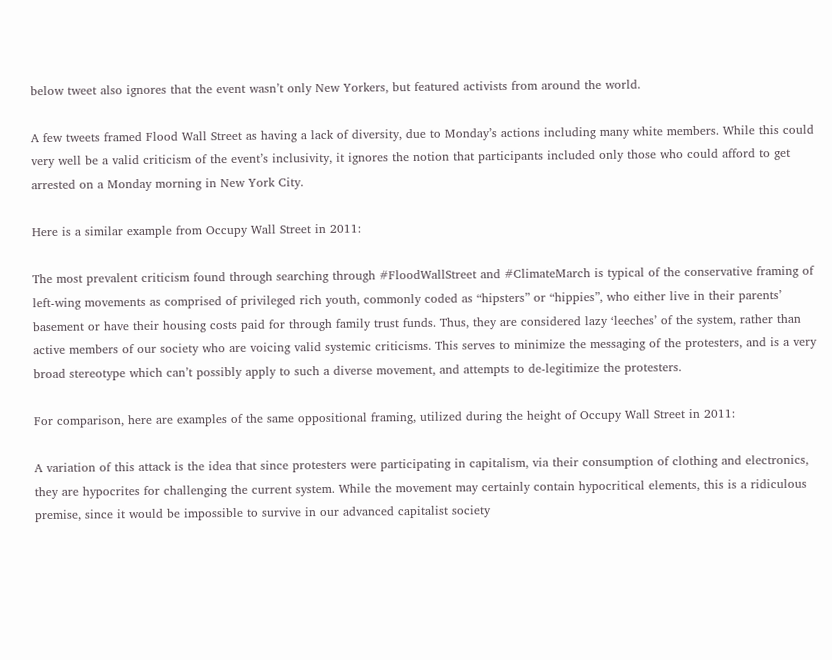below tweet also ignores that the event wasn’t only New Yorkers, but featured activists from around the world.

A few tweets framed Flood Wall Street as having a lack of diversity, due to Monday’s actions including many white members. While this could very well be a valid criticism of the event’s inclusivity, it ignores the notion that participants included only those who could afford to get arrested on a Monday morning in New York City.

Here is a similar example from Occupy Wall Street in 2011:

The most prevalent criticism found through searching through #FloodWallStreet and #ClimateMarch is typical of the conservative framing of left-wing movements as comprised of privileged rich youth, commonly coded as “hipsters” or “hippies”, who either live in their parents’ basement or have their housing costs paid for through family trust funds. Thus, they are considered lazy ‘leeches’ of the system, rather than active members of our society who are voicing valid systemic criticisms. This serves to minimize the messaging of the protesters, and is a very broad stereotype which can’t possibly apply to such a diverse movement, and attempts to de-legitimize the protesters.

For comparison, here are examples of the same oppositional framing, utilized during the height of Occupy Wall Street in 2011:

A variation of this attack is the idea that since protesters were participating in capitalism, via their consumption of clothing and electronics, they are hypocrites for challenging the current system. While the movement may certainly contain hypocritical elements, this is a ridiculous premise, since it would be impossible to survive in our advanced capitalist society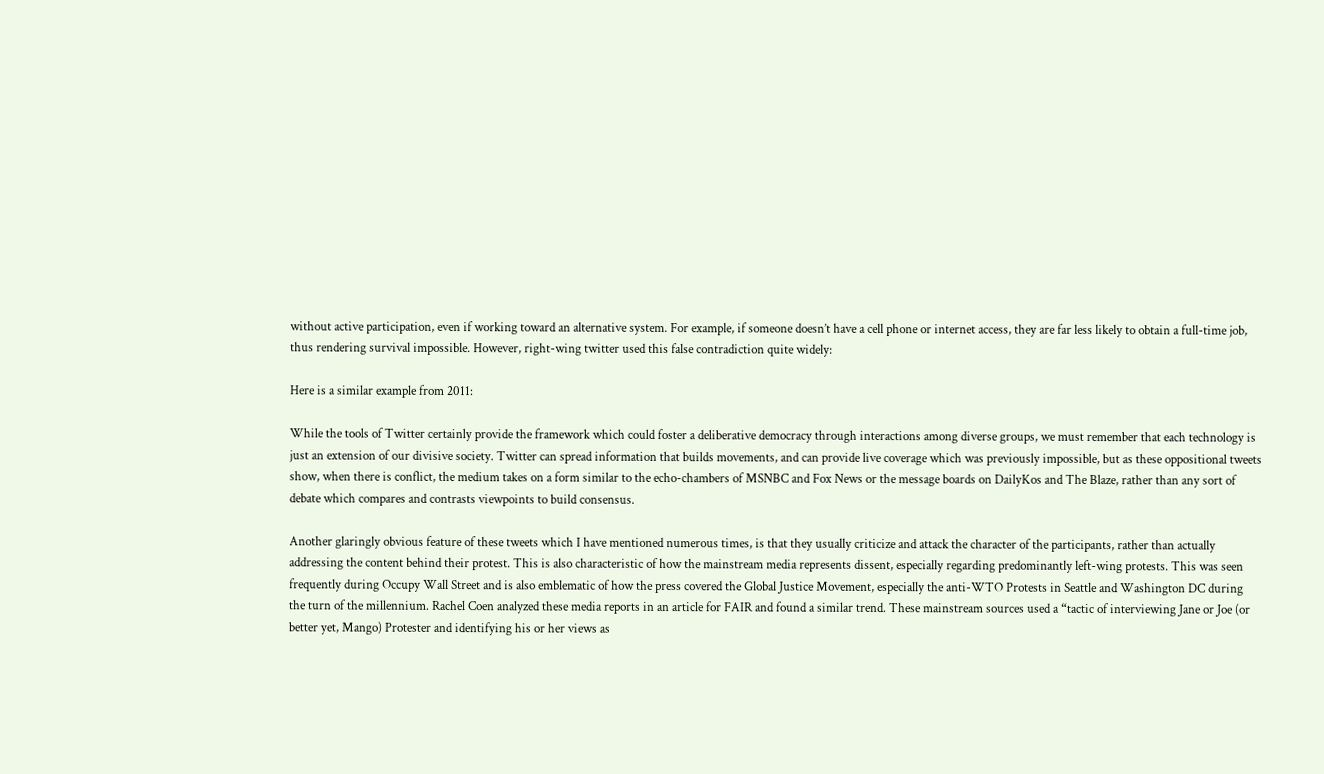without active participation, even if working toward an alternative system. For example, if someone doesn’t have a cell phone or internet access, they are far less likely to obtain a full-time job, thus rendering survival impossible. However, right-wing twitter used this false contradiction quite widely:

Here is a similar example from 2011:

While the tools of Twitter certainly provide the framework which could foster a deliberative democracy through interactions among diverse groups, we must remember that each technology is just an extension of our divisive society. Twitter can spread information that builds movements, and can provide live coverage which was previously impossible, but as these oppositional tweets show, when there is conflict, the medium takes on a form similar to the echo-chambers of MSNBC and Fox News or the message boards on DailyKos and The Blaze, rather than any sort of debate which compares and contrasts viewpoints to build consensus.

Another glaringly obvious feature of these tweets which I have mentioned numerous times, is that they usually criticize and attack the character of the participants, rather than actually addressing the content behind their protest. This is also characteristic of how the mainstream media represents dissent, especially regarding predominantly left-wing protests. This was seen frequently during Occupy Wall Street and is also emblematic of how the press covered the Global Justice Movement, especially the anti-WTO Protests in Seattle and Washington DC during the turn of the millennium. Rachel Coen analyzed these media reports in an article for FAIR and found a similar trend. These mainstream sources used a “tactic of interviewing Jane or Joe (or better yet, Mango) Protester and identifying his or her views as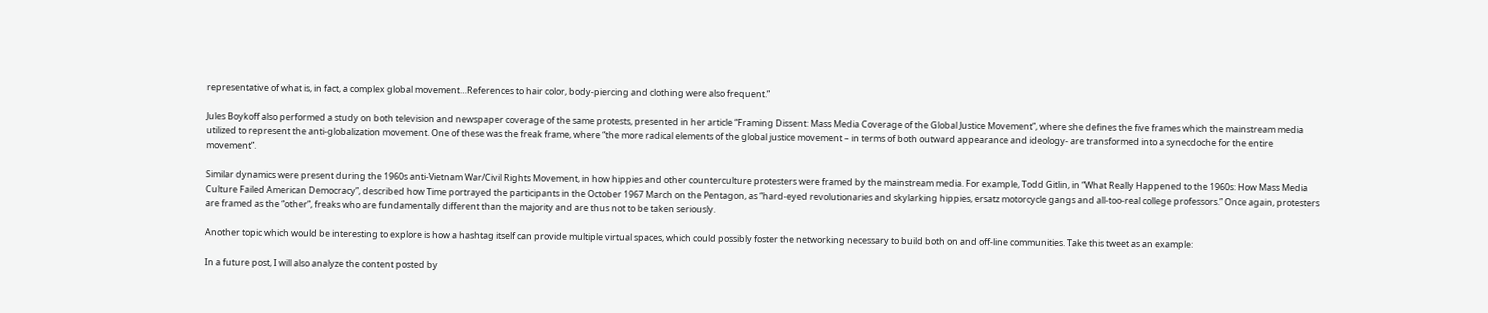representative of what is, in fact, a complex global movement…References to hair color, body-piercing and clothing were also frequent.”

Jules Boykoff also performed a study on both television and newspaper coverage of the same protests, presented in her article “Framing Dissent: Mass Media Coverage of the Global Justice Movement”, where she defines the five frames which the mainstream media utilized to represent the anti-globalization movement. One of these was the freak frame, where “the more radical elements of the global justice movement – in terms of both outward appearance and ideology- are transformed into a synecdoche for the entire movement”.

Similar dynamics were present during the 1960s anti-Vietnam War/Civil Rights Movement, in how hippies and other counterculture protesters were framed by the mainstream media. For example, Todd Gitlin, in “What Really Happened to the 1960s: How Mass Media Culture Failed American Democracy”, described how Time portrayed the participants in the October 1967 March on the Pentagon, as “hard-eyed revolutionaries and skylarking hippies, ersatz motorcycle gangs and all-too-real college professors.” Once again, protesters are framed as the “other”, freaks who are fundamentally different than the majority and are thus not to be taken seriously.

Another topic which would be interesting to explore is how a hashtag itself can provide multiple virtual spaces, which could possibly foster the networking necessary to build both on and off-line communities. Take this tweet as an example:

In a future post, I will also analyze the content posted by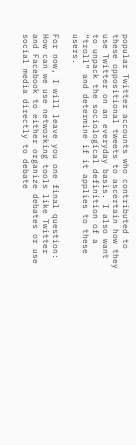popular Twitter accounts who contributed to these oppositional tweets to ascertain how they use Twitter on an everyday basis. I also want to unpack the sociological definition of a “troll” and determine if it applies to these users.

For now, I will leave you one final question: How can we use networking tools like Twitter and Facebook to either organize debates or use social media directly to debate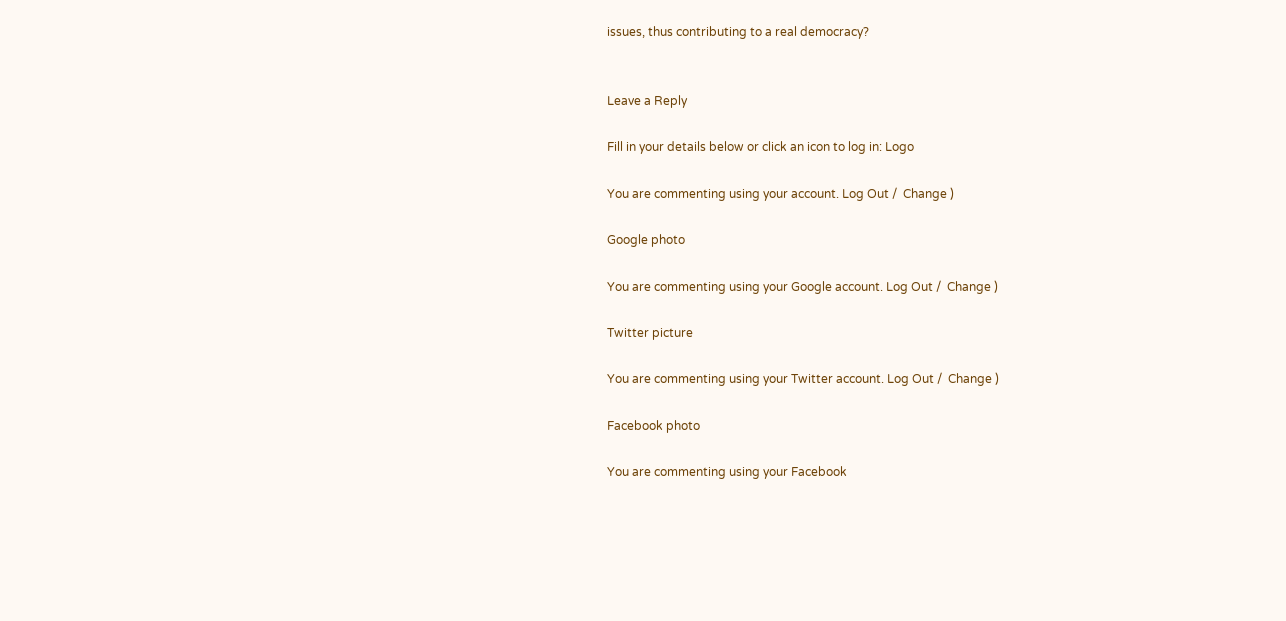issues, thus contributing to a real democracy?


Leave a Reply

Fill in your details below or click an icon to log in: Logo

You are commenting using your account. Log Out /  Change )

Google photo

You are commenting using your Google account. Log Out /  Change )

Twitter picture

You are commenting using your Twitter account. Log Out /  Change )

Facebook photo

You are commenting using your Facebook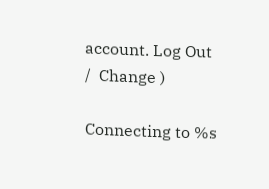account. Log Out /  Change )

Connecting to %s